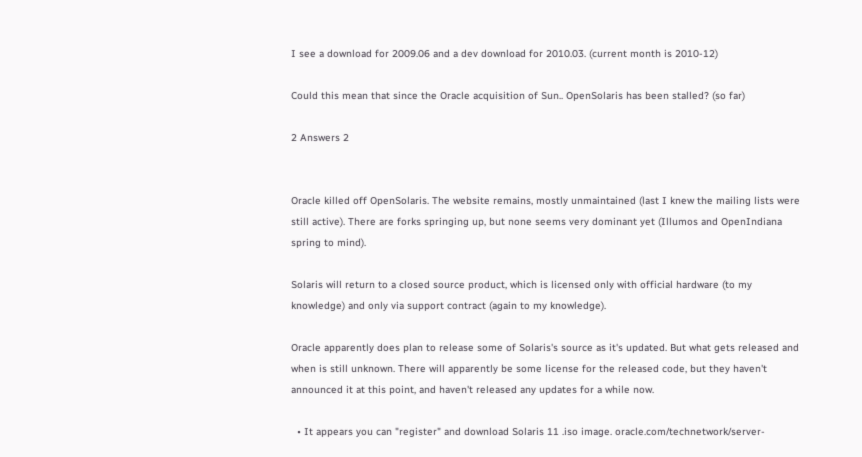I see a download for 2009.06 and a dev download for 2010.03. (current month is 2010-12)

Could this mean that since the Oracle acquisition of Sun.. OpenSolaris has been stalled? (so far)

2 Answers 2


Oracle killed off OpenSolaris. The website remains, mostly unmaintained (last I knew the mailing lists were still active). There are forks springing up, but none seems very dominant yet (Illumos and OpenIndiana spring to mind).

Solaris will return to a closed source product, which is licensed only with official hardware (to my knowledge) and only via support contract (again to my knowledge).

Oracle apparently does plan to release some of Solaris's source as it's updated. But what gets released and when is still unknown. There will apparently be some license for the released code, but they haven't announced it at this point, and haven't released any updates for a while now.

  • It appears you can "register" and download Solaris 11 .iso image. oracle.com/technetwork/server-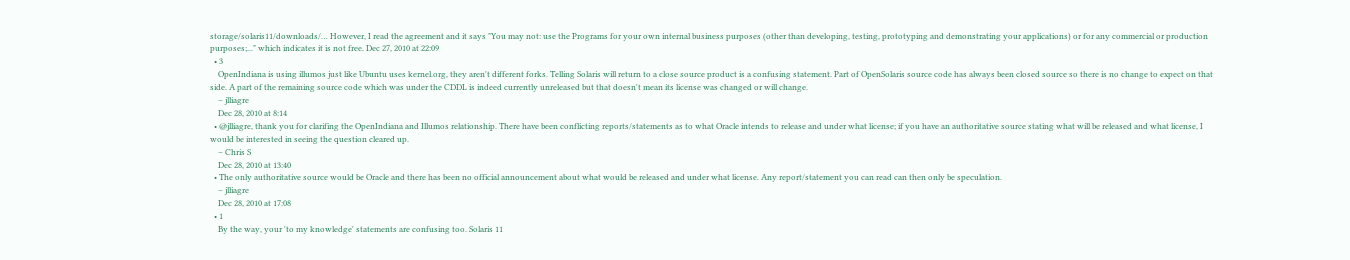storage/solaris11/downloads/… However, I read the agreement and it says "You may not: use the Programs for your own internal business purposes (other than developing, testing, prototyping and demonstrating your applications) or for any commercial or production purposes;..." which indicates it is not free. Dec 27, 2010 at 22:09
  • 3
    OpenIndiana is using illumos just like Ubuntu uses kernel.org, they aren't different forks. Telling Solaris will return to a close source product is a confusing statement. Part of OpenSolaris source code has always been closed source so there is no change to expect on that side. A part of the remaining source code which was under the CDDL is indeed currently unreleased but that doesn't mean its license was changed or will change.
    – jlliagre
    Dec 28, 2010 at 8:14
  • @jlliagre, thank you for clarifing the OpenIndiana and Illumos relationship. There have been conflicting reports/statements as to what Oracle intends to release and under what license; if you have an authoritative source stating what will be released and what license, I would be interested in seeing the question cleared up.
    – Chris S
    Dec 28, 2010 at 13:40
  • The only authoritative source would be Oracle and there has been no official announcement about what would be released and under what license. Any report/statement you can read can then only be speculation.
    – jlliagre
    Dec 28, 2010 at 17:08
  • 1
    By the way, your 'to my knowledge' statements are confusing too. Solaris 11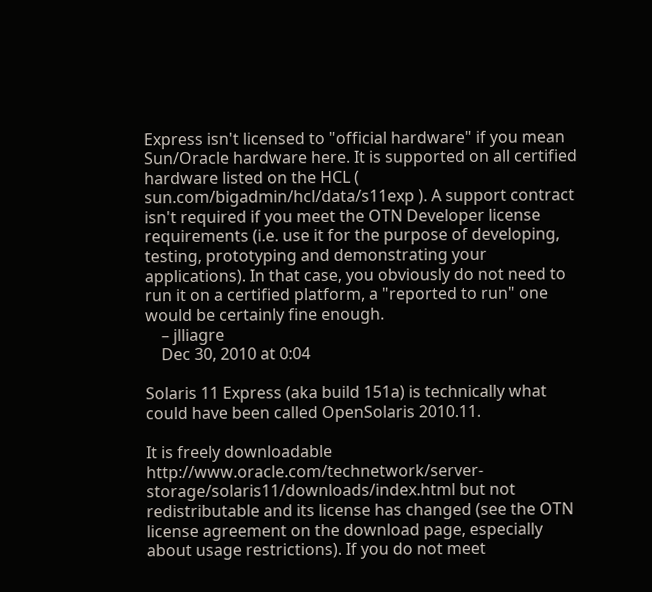Express isn't licensed to "official hardware" if you mean Sun/Oracle hardware here. It is supported on all certified hardware listed on the HCL ( sun.com/bigadmin/hcl/data/s11exp ). A support contract isn't required if you meet the OTN Developer license requirements (i.e. use it for the purpose of developing, testing, prototyping and demonstrating your applications). In that case, you obviously do not need to run it on a certified platform, a "reported to run" one would be certainly fine enough.
    – jlliagre
    Dec 30, 2010 at 0:04

Solaris 11 Express (aka build 151a) is technically what could have been called OpenSolaris 2010.11.

It is freely downloadable http://www.oracle.com/technetwork/server-storage/solaris11/downloads/index.html but not redistributable and its license has changed (see the OTN license agreement on the download page, especially about usage restrictions). If you do not meet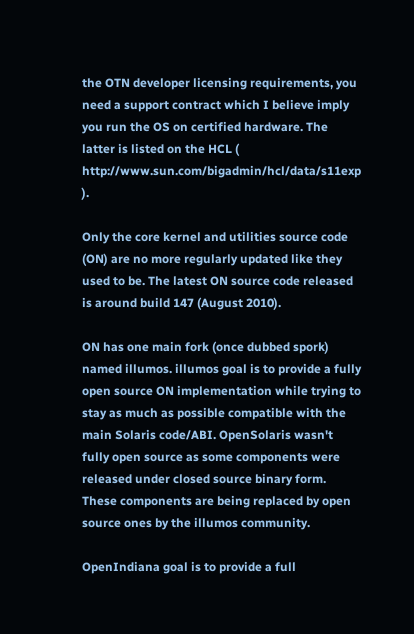the OTN developer licensing requirements, you need a support contract which I believe imply you run the OS on certified hardware. The latter is listed on the HCL ( http://www.sun.com/bigadmin/hcl/data/s11exp ).

Only the core kernel and utilities source code (ON) are no more regularly updated like they used to be. The latest ON source code released is around build 147 (August 2010).

ON has one main fork (once dubbed spork) named illumos. illumos goal is to provide a fully open source ON implementation while trying to stay as much as possible compatible with the main Solaris code/ABI. OpenSolaris wasn't fully open source as some components were released under closed source binary form. These components are being replaced by open source ones by the illumos community.

OpenIndiana goal is to provide a full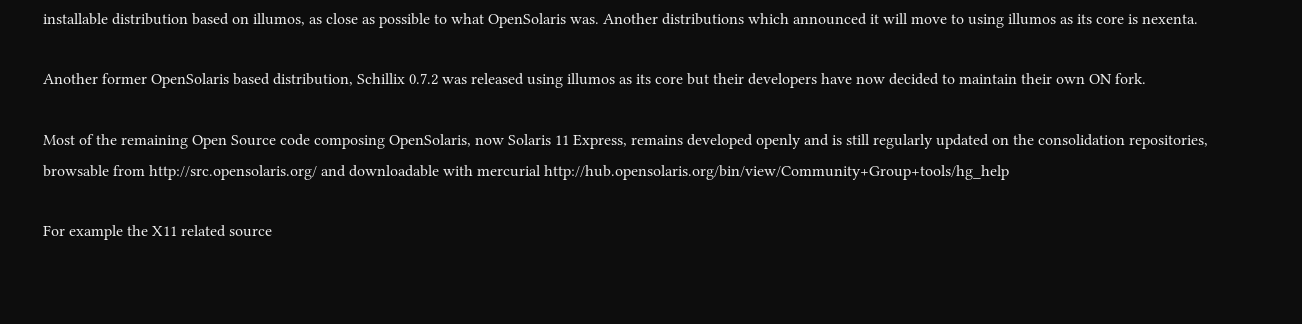installable distribution based on illumos, as close as possible to what OpenSolaris was. Another distributions which announced it will move to using illumos as its core is nexenta.

Another former OpenSolaris based distribution, Schillix 0.7.2 was released using illumos as its core but their developers have now decided to maintain their own ON fork.

Most of the remaining Open Source code composing OpenSolaris, now Solaris 11 Express, remains developed openly and is still regularly updated on the consolidation repositories, browsable from http://src.opensolaris.org/ and downloadable with mercurial http://hub.opensolaris.org/bin/view/Community+Group+tools/hg_help

For example the X11 related source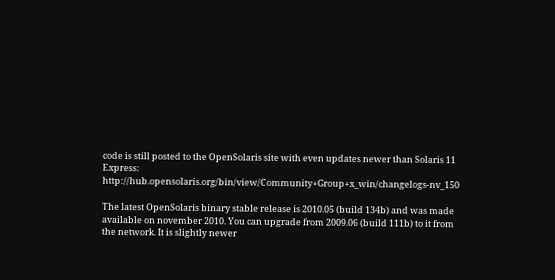code is still posted to the OpenSolaris site with even updates newer than Solaris 11 Express: http://hub.opensolaris.org/bin/view/Community+Group+x_win/changelogs-nv_150

The latest OpenSolaris binary stable release is 2010.05 (build 134b) and was made available on november 2010. You can upgrade from 2009.06 (build 111b) to it from the network. It is slightly newer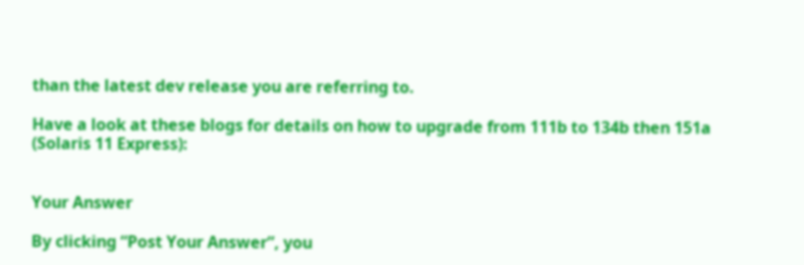than the latest dev release you are referring to.

Have a look at these blogs for details on how to upgrade from 111b to 134b then 151a (Solaris 11 Express):


Your Answer

By clicking “Post Your Answer”, you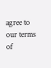agree to our terms of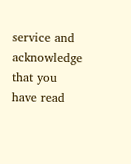service and acknowledge that you have read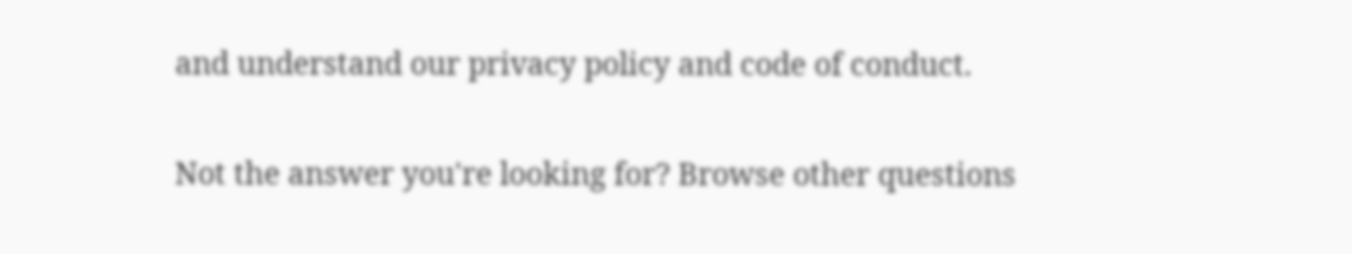and understand our privacy policy and code of conduct.

Not the answer you're looking for? Browse other questions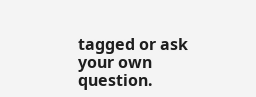tagged or ask your own question.